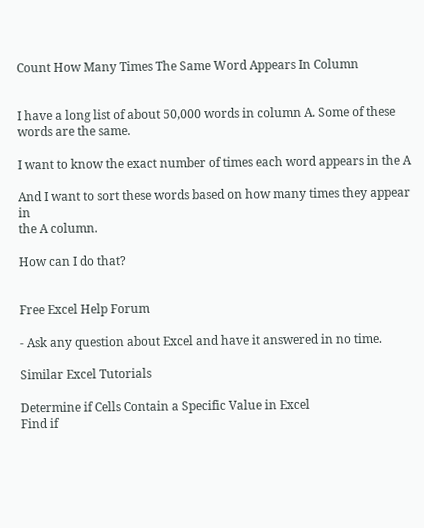Count How Many Times The Same Word Appears In Column


I have a long list of about 50,000 words in column A. Some of these
words are the same.

I want to know the exact number of times each word appears in the A

And I want to sort these words based on how many times they appear in
the A column.

How can I do that?


Free Excel Help Forum

- Ask any question about Excel and have it answered in no time.

Similar Excel Tutorials

Determine if Cells Contain a Specific Value in Excel
Find if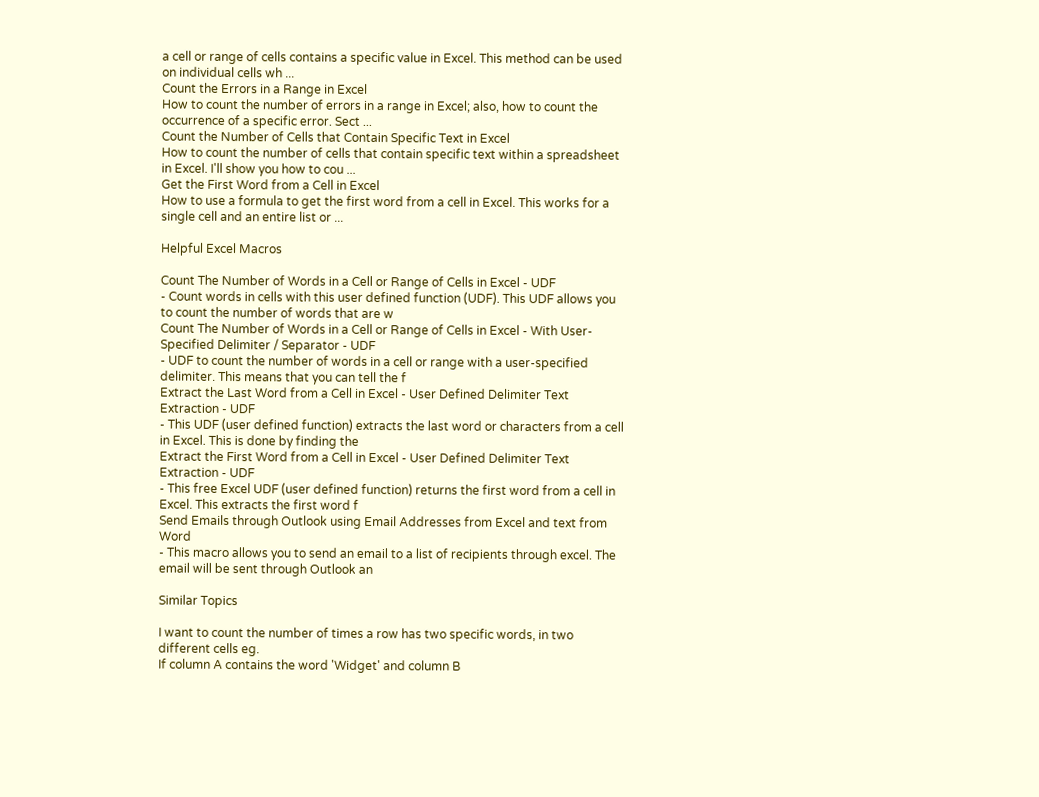a cell or range of cells contains a specific value in Excel. This method can be used on individual cells wh ...
Count the Errors in a Range in Excel
How to count the number of errors in a range in Excel; also, how to count the occurrence of a specific error. Sect ...
Count the Number of Cells that Contain Specific Text in Excel
How to count the number of cells that contain specific text within a spreadsheet in Excel. I'll show you how to cou ...
Get the First Word from a Cell in Excel
How to use a formula to get the first word from a cell in Excel. This works for a single cell and an entire list or ...

Helpful Excel Macros

Count The Number of Words in a Cell or Range of Cells in Excel - UDF
- Count words in cells with this user defined function (UDF). This UDF allows you to count the number of words that are w
Count The Number of Words in a Cell or Range of Cells in Excel - With User-Specified Delimiter / Separator - UDF
- UDF to count the number of words in a cell or range with a user-specified delimiter. This means that you can tell the f
Extract the Last Word from a Cell in Excel - User Defined Delimiter Text Extraction - UDF
- This UDF (user defined function) extracts the last word or characters from a cell in Excel. This is done by finding the
Extract the First Word from a Cell in Excel - User Defined Delimiter Text Extraction - UDF
- This free Excel UDF (user defined function) returns the first word from a cell in Excel. This extracts the first word f
Send Emails through Outlook using Email Addresses from Excel and text from Word
- This macro allows you to send an email to a list of recipients through excel. The email will be sent through Outlook an

Similar Topics

I want to count the number of times a row has two specific words, in two
different cells eg.
If column A contains the word 'Widget' and column B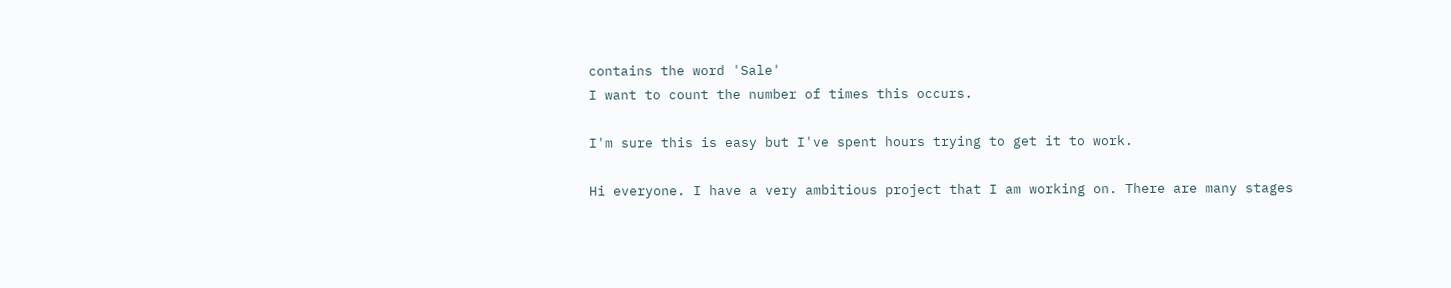contains the word 'Sale'
I want to count the number of times this occurs.

I'm sure this is easy but I've spent hours trying to get it to work.

Hi everyone. I have a very ambitious project that I am working on. There are many stages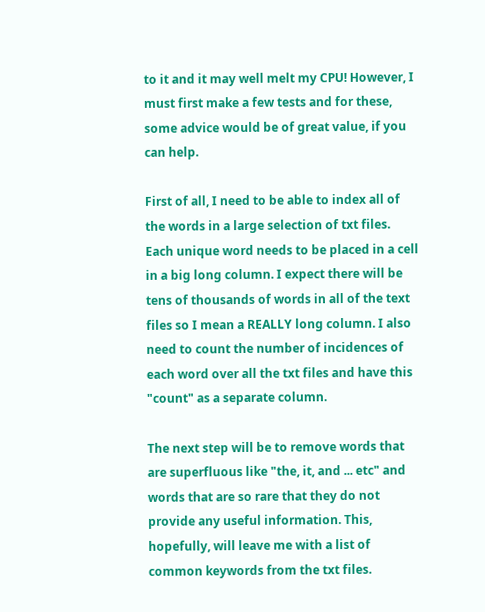to it and it may well melt my CPU! However, I must first make a few tests and for these, some advice would be of great value, if you can help.

First of all, I need to be able to index all of the words in a large selection of txt files. Each unique word needs to be placed in a cell in a big long column. I expect there will be tens of thousands of words in all of the text files so I mean a REALLY long column. I also need to count the number of incidences of each word over all the txt files and have this "count" as a separate column.

The next step will be to remove words that are superfluous like "the, it, and ... etc" and words that are so rare that they do not provide any useful information. This, hopefully, will leave me with a list of common keywords from the txt files.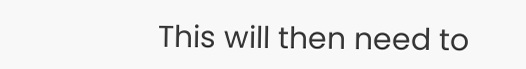This will then need to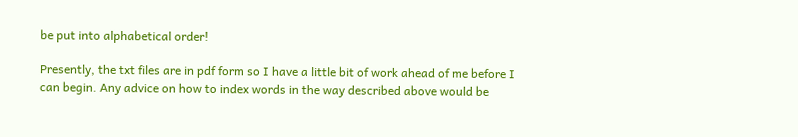be put into alphabetical order!

Presently, the txt files are in pdf form so I have a little bit of work ahead of me before I can begin. Any advice on how to index words in the way described above would be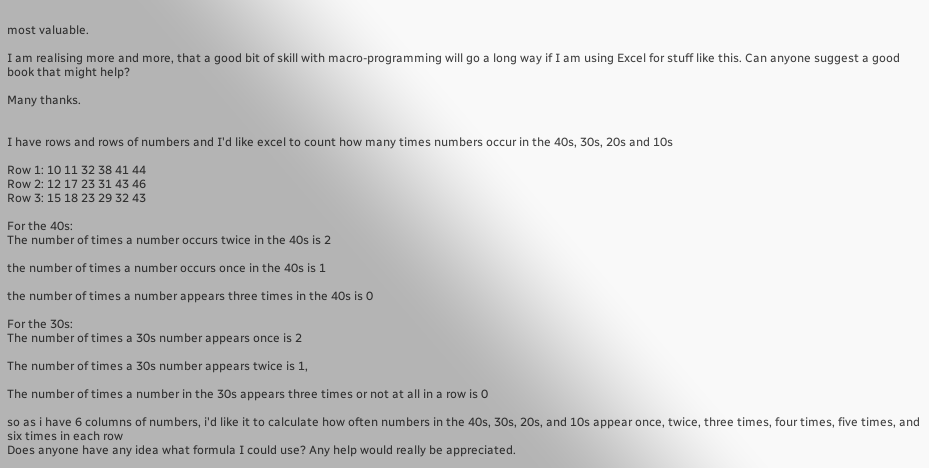most valuable.

I am realising more and more, that a good bit of skill with macro-programming will go a long way if I am using Excel for stuff like this. Can anyone suggest a good book that might help?

Many thanks.


I have rows and rows of numbers and I'd like excel to count how many times numbers occur in the 40s, 30s, 20s and 10s

Row 1: 10 11 32 38 41 44
Row 2: 12 17 23 31 43 46
Row 3: 15 18 23 29 32 43

For the 40s:
The number of times a number occurs twice in the 40s is 2

the number of times a number occurs once in the 40s is 1

the number of times a number appears three times in the 40s is 0

For the 30s:
The number of times a 30s number appears once is 2

The number of times a 30s number appears twice is 1,

The number of times a number in the 30s appears three times or not at all in a row is 0

so as i have 6 columns of numbers, i'd like it to calculate how often numbers in the 40s, 30s, 20s, and 10s appear once, twice, three times, four times, five times, and six times in each row
Does anyone have any idea what formula I could use? Any help would really be appreciated.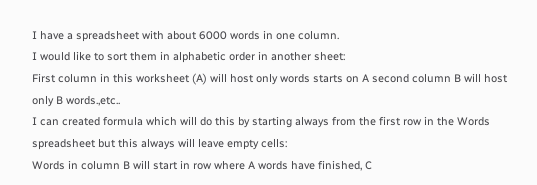I have a spreadsheet with about 6000 words in one column.
I would like to sort them in alphabetic order in another sheet:
First column in this worksheet (A) will host only words starts on A second column B will host only B words.,etc..
I can created formula which will do this by starting always from the first row in the Words spreadsheet but this always will leave empty cells:
Words in column B will start in row where A words have finished, C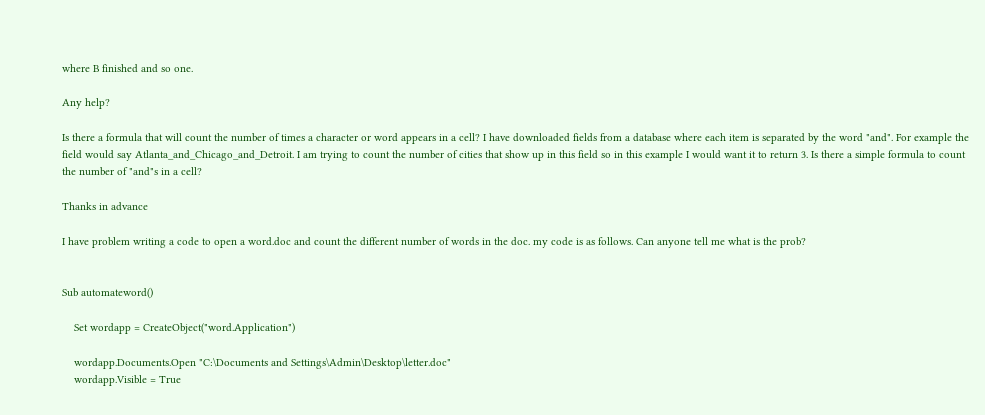where B finished and so one.

Any help?

Is there a formula that will count the number of times a character or word appears in a cell? I have downloaded fields from a database where each item is separated by the word "and". For example the field would say Atlanta_and_Chicago_and_Detroit. I am trying to count the number of cities that show up in this field so in this example I would want it to return 3. Is there a simple formula to count the number of "and"s in a cell?

Thanks in advance

I have problem writing a code to open a word.doc and count the different number of words in the doc. my code is as follows. Can anyone tell me what is the prob?


Sub automateword()

    Set wordapp = CreateObject("word.Application")

    wordapp.Documents.Open "C:\Documents and Settings\Admin\Desktop\letter.doc"
    wordapp.Visible = True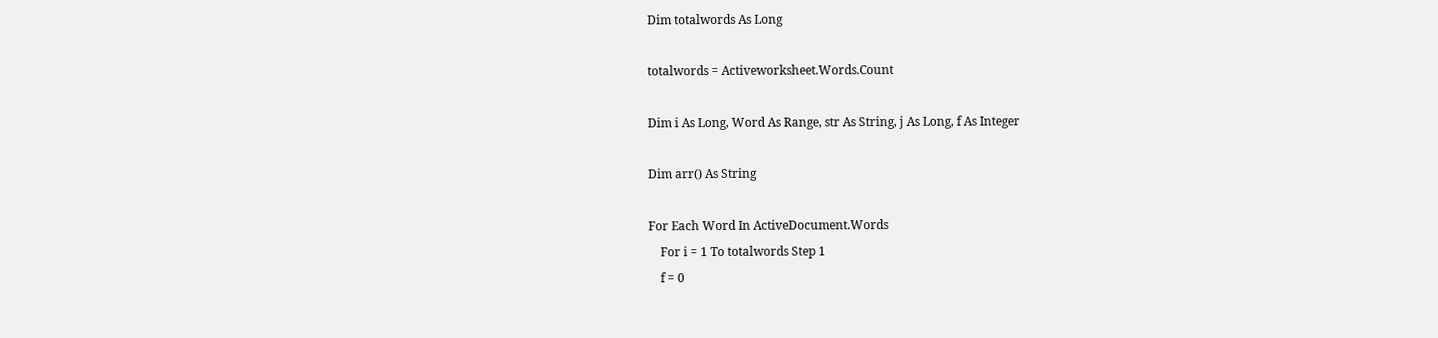Dim totalwords As Long

totalwords = Activeworksheet.Words.Count

Dim i As Long, Word As Range, str As String, j As Long, f As Integer

Dim arr() As String

For Each Word In ActiveDocument.Words
    For i = 1 To totalwords Step 1
    f = 0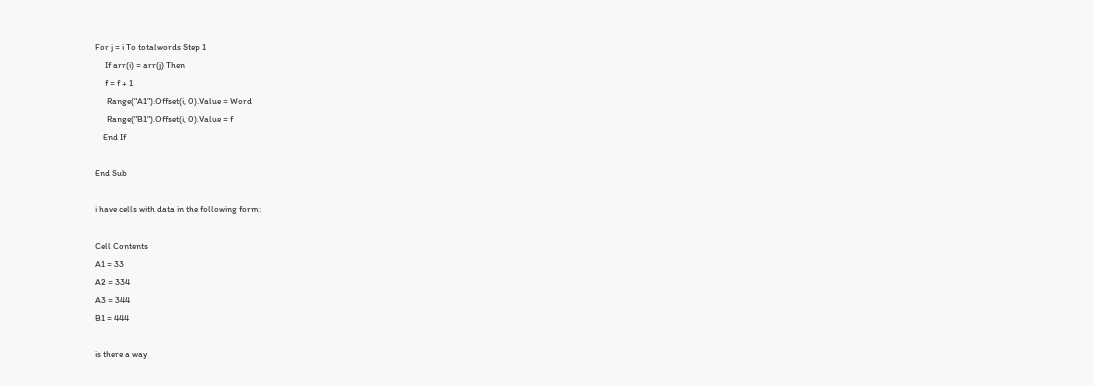For j = i To totalwords Step 1
     If arr(i) = arr(j) Then
     f = f + 1
      Range("A1").Offset(i, 0).Value = Word
      Range("B1").Offset(i, 0).Value = f
    End If

End Sub

i have cells with data in the following form:

Cell Contents
A1 = 33
A2 = 334
A3 = 344
B1 = 444

is there a way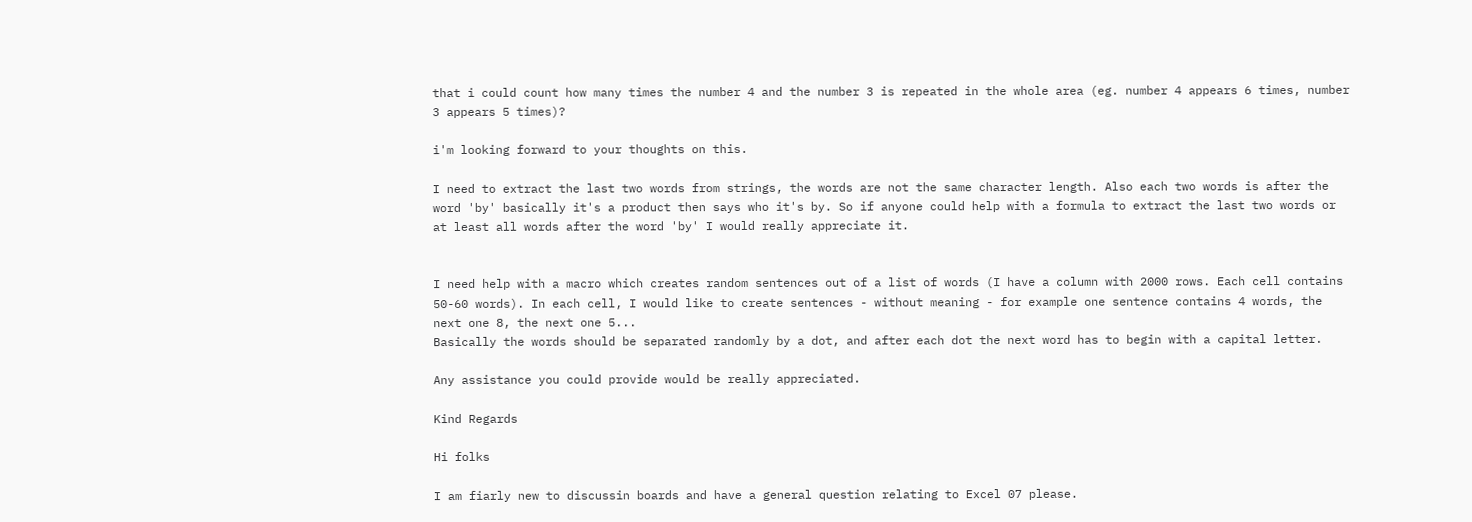that i could count how many times the number 4 and the number 3 is repeated in the whole area (eg. number 4 appears 6 times, number 3 appears 5 times)?

i'm looking forward to your thoughts on this.

I need to extract the last two words from strings, the words are not the same character length. Also each two words is after the word 'by' basically it's a product then says who it's by. So if anyone could help with a formula to extract the last two words or at least all words after the word 'by' I would really appreciate it.


I need help with a macro which creates random sentences out of a list of words (I have a column with 2000 rows. Each cell contains 50-60 words). In each cell, I would like to create sentences - without meaning - for example one sentence contains 4 words, the next one 8, the next one 5...
Basically the words should be separated randomly by a dot, and after each dot the next word has to begin with a capital letter.

Any assistance you could provide would be really appreciated.

Kind Regards

Hi folks

I am fiarly new to discussin boards and have a general question relating to Excel 07 please.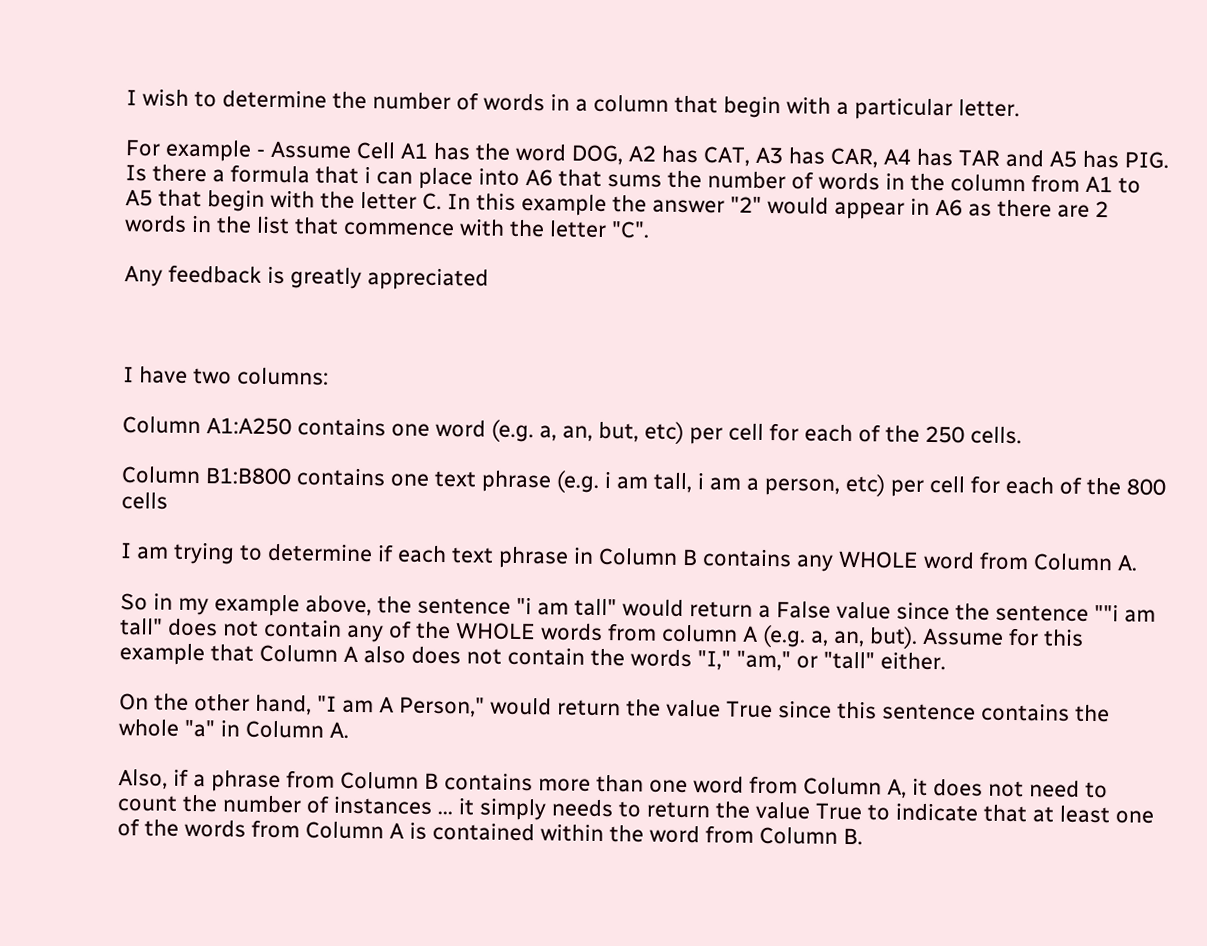I wish to determine the number of words in a column that begin with a particular letter.

For example - Assume Cell A1 has the word DOG, A2 has CAT, A3 has CAR, A4 has TAR and A5 has PIG. Is there a formula that i can place into A6 that sums the number of words in the column from A1 to A5 that begin with the letter C. In this example the answer "2" would appear in A6 as there are 2 words in the list that commence with the letter "C".

Any feedback is greatly appreciated



I have two columns:

Column A1:A250 contains one word (e.g. a, an, but, etc) per cell for each of the 250 cells.

Column B1:B800 contains one text phrase (e.g. i am tall, i am a person, etc) per cell for each of the 800 cells

I am trying to determine if each text phrase in Column B contains any WHOLE word from Column A.

So in my example above, the sentence "i am tall" would return a False value since the sentence ""i am tall" does not contain any of the WHOLE words from column A (e.g. a, an, but). Assume for this example that Column A also does not contain the words "I," "am," or "tall" either.

On the other hand, "I am A Person," would return the value True since this sentence contains the whole "a" in Column A.

Also, if a phrase from Column B contains more than one word from Column A, it does not need to count the number of instances ... it simply needs to return the value True to indicate that at least one of the words from Column A is contained within the word from Column B.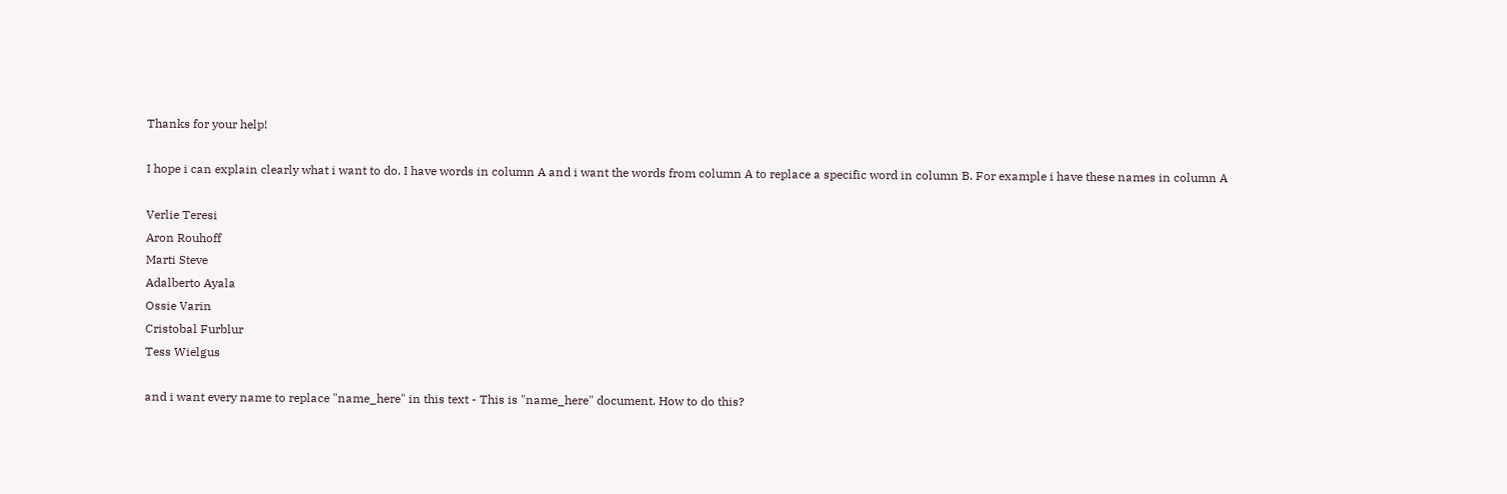Thanks for your help!

I hope i can explain clearly what i want to do. I have words in column A and i want the words from column A to replace a specific word in column B. For example i have these names in column A

Verlie Teresi
Aron Rouhoff
Marti Steve
Adalberto Ayala
Ossie Varin
Cristobal Furblur
Tess Wielgus

and i want every name to replace "name_here" in this text - This is "name_here" document. How to do this?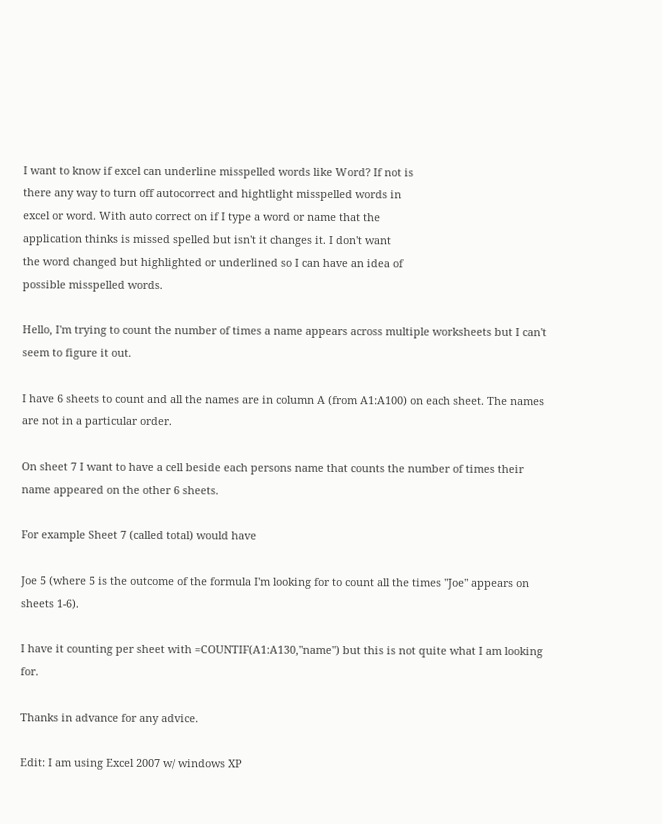I want to know if excel can underline misspelled words like Word? If not is
there any way to turn off autocorrect and hightlight misspelled words in
excel or word. With auto correct on if I type a word or name that the
application thinks is missed spelled but isn't it changes it. I don't want
the word changed but highlighted or underlined so I can have an idea of
possible misspelled words.

Hello, I'm trying to count the number of times a name appears across multiple worksheets but I can't seem to figure it out.

I have 6 sheets to count and all the names are in column A (from A1:A100) on each sheet. The names are not in a particular order.

On sheet 7 I want to have a cell beside each persons name that counts the number of times their name appeared on the other 6 sheets.

For example Sheet 7 (called total) would have

Joe 5 (where 5 is the outcome of the formula I'm looking for to count all the times "Joe" appears on sheets 1-6).

I have it counting per sheet with =COUNTIF(A1:A130,"name") but this is not quite what I am looking for.

Thanks in advance for any advice.

Edit: I am using Excel 2007 w/ windows XP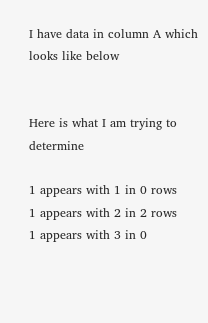I have data in column A which looks like below


Here is what I am trying to determine

1 appears with 1 in 0 rows
1 appears with 2 in 2 rows
1 appears with 3 in 0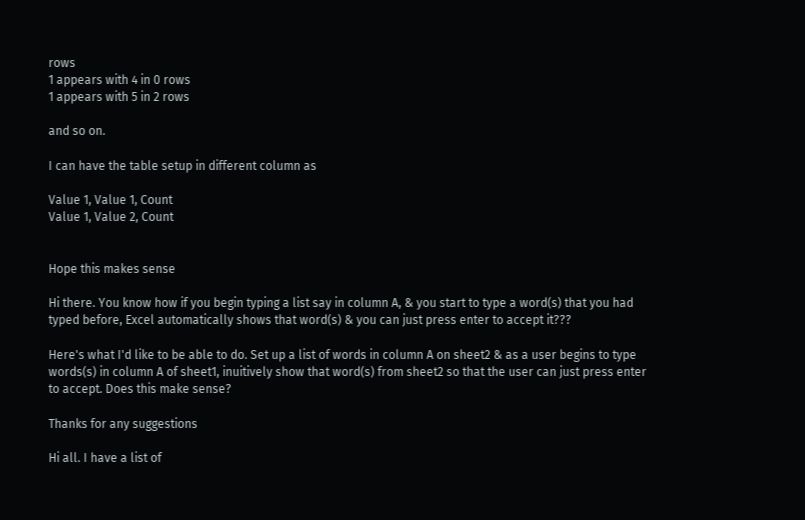rows
1 appears with 4 in 0 rows
1 appears with 5 in 2 rows

and so on.

I can have the table setup in different column as

Value 1, Value 1, Count
Value 1, Value 2, Count


Hope this makes sense

Hi there. You know how if you begin typing a list say in column A, & you start to type a word(s) that you had typed before, Excel automatically shows that word(s) & you can just press enter to accept it???

Here's what I'd like to be able to do. Set up a list of words in column A on sheet2 & as a user begins to type words(s) in column A of sheet1, inuitively show that word(s) from sheet2 so that the user can just press enter to accept. Does this make sense?

Thanks for any suggestions

Hi all. I have a list of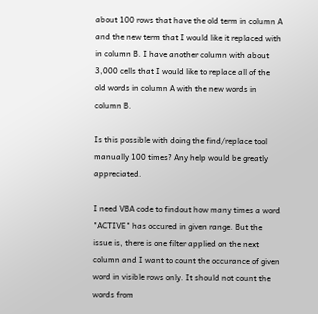about 100 rows that have the old term in column A and the new term that I would like it replaced with in column B. I have another column with about 3,000 cells that I would like to replace all of the old words in column A with the new words in column B.

Is this possible with doing the find/replace tool manually 100 times? Any help would be greatly appreciated.

I need VBA code to findout how many times a word "ACTIVE" has occured in given range. But the issue is, there is one filter applied on the next column and I want to count the occurance of given word in visible rows only. It should not count the words from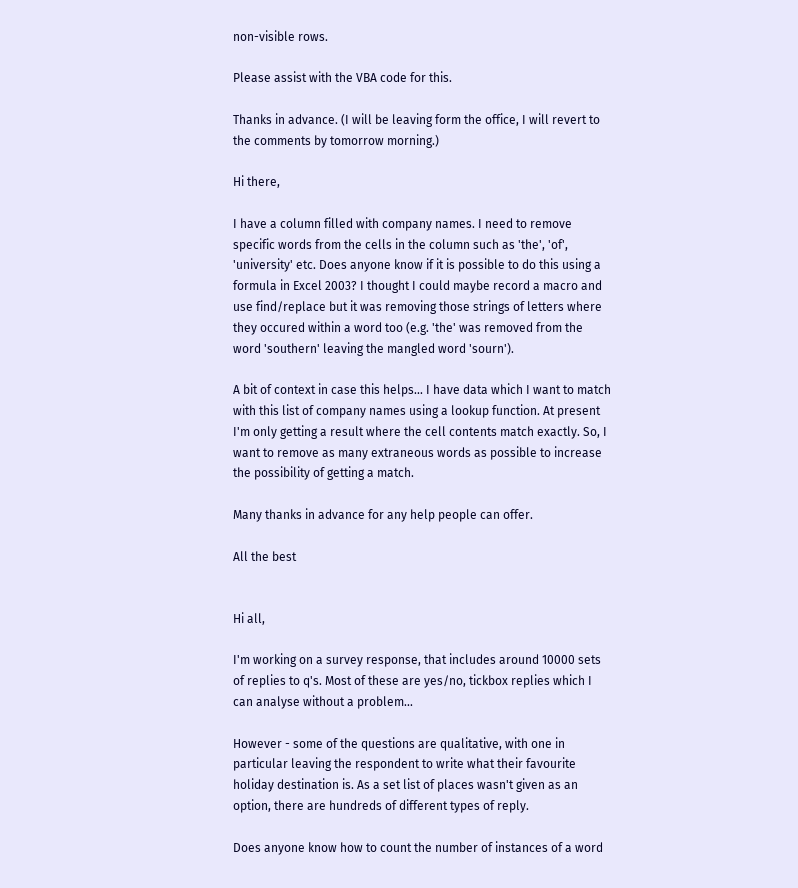non-visible rows.

Please assist with the VBA code for this.

Thanks in advance. (I will be leaving form the office, I will revert to the comments by tomorrow morning.)

Hi there,

I have a column filled with company names. I need to remove specific words from the cells in the column such as 'the', 'of', 'university' etc. Does anyone know if it is possible to do this using a formula in Excel 2003? I thought I could maybe record a macro and use find/replace but it was removing those strings of letters where they occured within a word too (e.g. 'the' was removed from the word 'southern' leaving the mangled word 'sourn').

A bit of context in case this helps... I have data which I want to match with this list of company names using a lookup function. At present I'm only getting a result where the cell contents match exactly. So, I want to remove as many extraneous words as possible to increase the possibility of getting a match.

Many thanks in advance for any help people can offer.

All the best


Hi all,

I'm working on a survey response, that includes around 10000 sets of replies to q's. Most of these are yes/no, tickbox replies which I can analyse without a problem...

However - some of the questions are qualitative, with one in particular leaving the respondent to write what their favourite holiday destination is. As a set list of places wasn't given as an option, there are hundreds of different types of reply.

Does anyone know how to count the number of instances of a word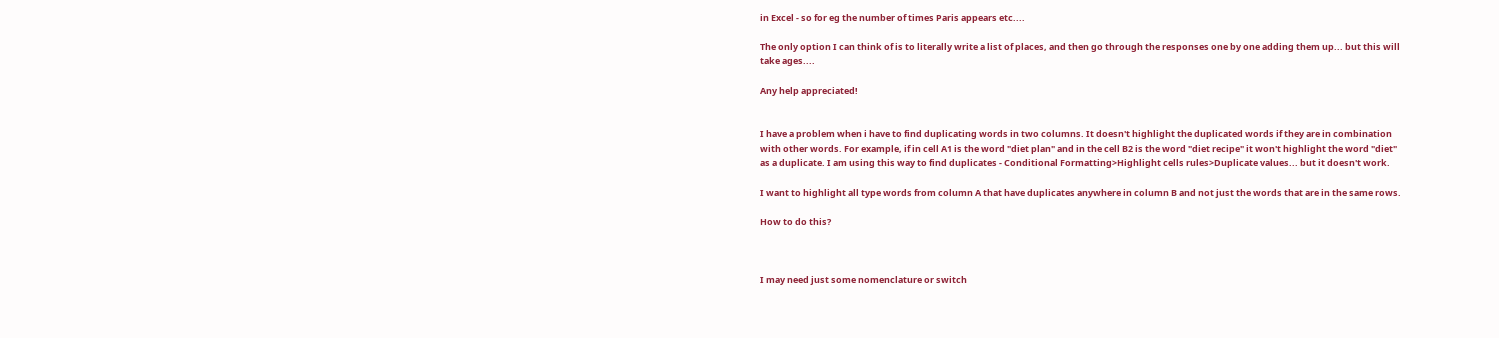in Excel - so for eg the number of times Paris appears etc....

The only option I can think of is to literally write a list of places, and then go through the responses one by one adding them up... but this will take ages....

Any help appreciated!


I have a problem when i have to find duplicating words in two columns. It doesn't highlight the duplicated words if they are in combination with other words. For example, if in cell A1 is the word "diet plan" and in the cell B2 is the word "diet recipe" it won't highlight the word "diet" as a duplicate. I am using this way to find duplicates - Conditional Formatting>Highlight cells rules>Duplicate values... but it doesn't work.

I want to highlight all type words from column A that have duplicates anywhere in column B and not just the words that are in the same rows.

How to do this?



I may need just some nomenclature or switch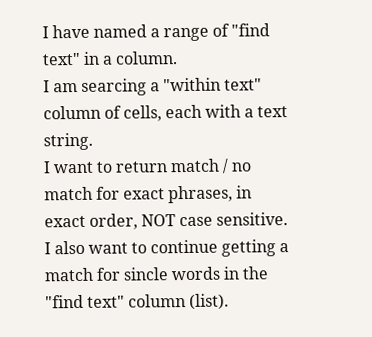I have named a range of "find text" in a column.
I am searcing a "within text" column of cells, each with a text string.
I want to return match / no match for exact phrases, in exact order, NOT case sensitive.
I also want to continue getting a match for sincle words in the "find text" column (list).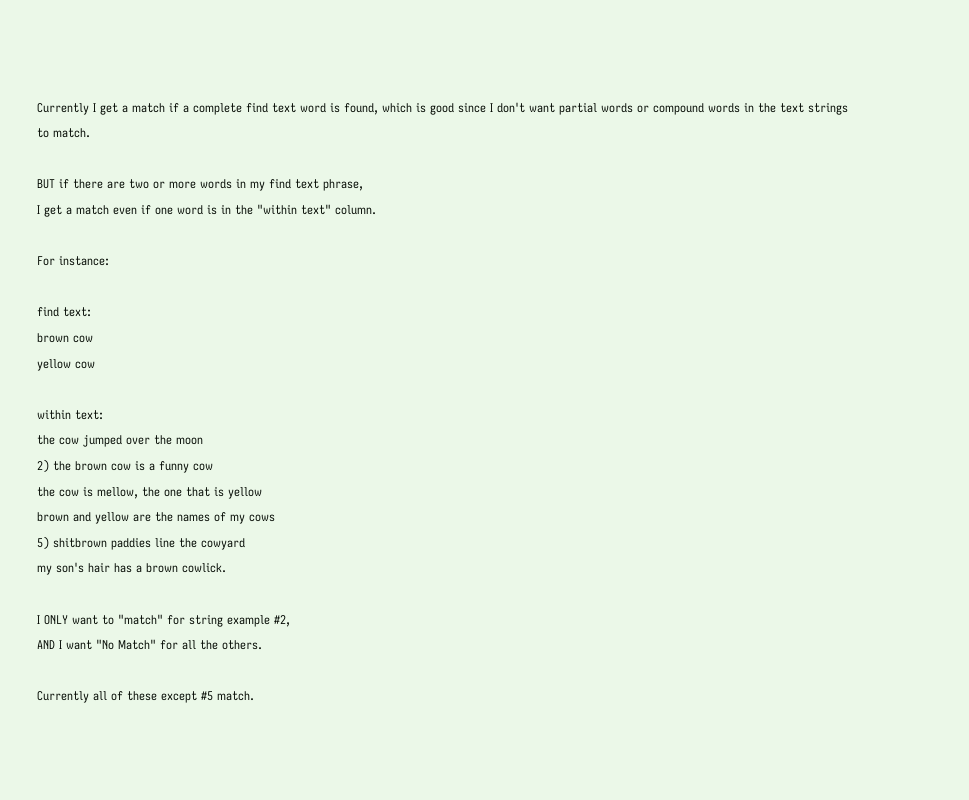Currently I get a match if a complete find text word is found, which is good since I don't want partial words or compound words in the text strings to match.

BUT if there are two or more words in my find text phrase,
I get a match even if one word is in the "within text" column.

For instance:

find text:
brown cow
yellow cow

within text:
the cow jumped over the moon
2) the brown cow is a funny cow
the cow is mellow, the one that is yellow
brown and yellow are the names of my cows
5) shitbrown paddies line the cowyard
my son's hair has a brown cowlick.

I ONLY want to "match" for string example #2,
AND I want "No Match" for all the others.

Currently all of these except #5 match.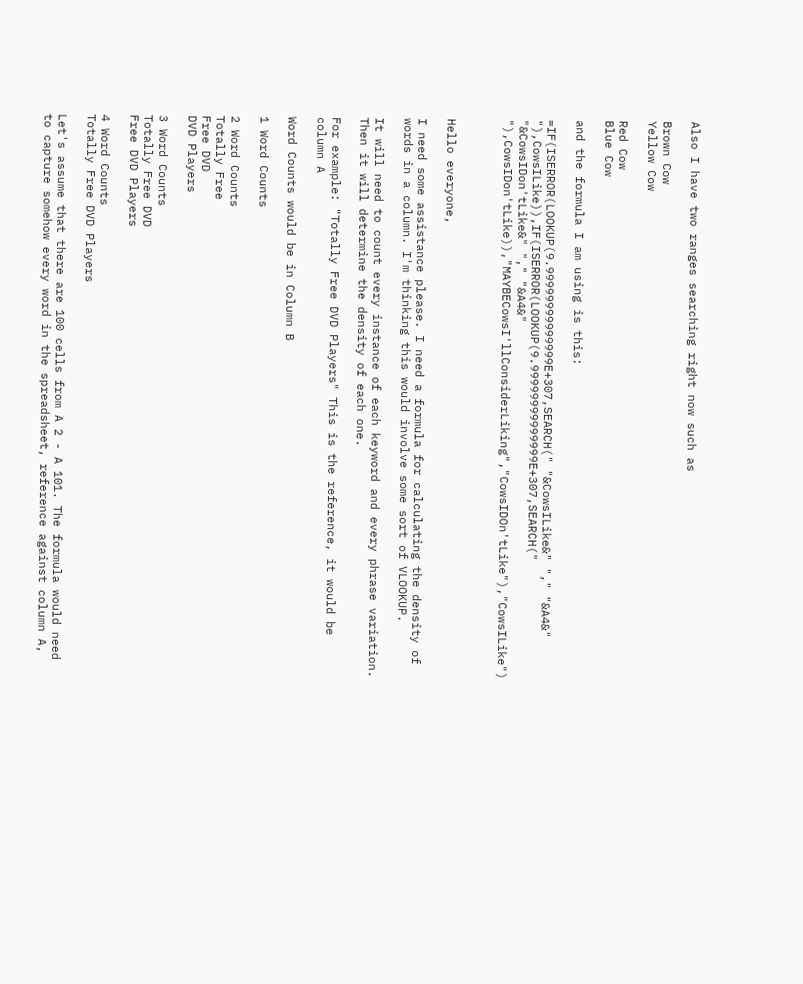Also I have two ranges searching right now such as

Brown Cow
Yellow Cow

Red Cow
Blue Cow

and the formula I am using is this:

=IF(ISERROR(LOOKUP(9.99999999999999E+307,SEARCH(" "&CowsILike&" "," "&A4&" "),CowsILike)),IF(ISERROR(LOOKUP(9.99999999999999E+307,SEARCH(" "&CowsIDon'tLike&" "," "&A4&" "),CowsIDon'tLike)),"MAYBECowsI'llConsiderLiking","CowsIDOn'tLike"),"CowsILike")



Hello everyone,

I need some assistance please. I need a formula for calculating the density of words in a column. I'm thinking this would involve some sort of VLOOKUP.

It will need to count every instance of each keyword and every phrase variation. Then it will determine the density of each one.

For example: "Totally Free DVD Players" This is the reference, it would be column A

Word Counts would be in Column B

1 Word Counts

2 Word Counts
Totally Free
Free DVD
DVD Players

3 Word Counts
Totally Free DVD
Free DVD Players

4 Word Counts
Totally Free DVD Players

Let's assume that there are 100 cells from A 2 - A 101. The formula would need to capture somehow every word in the spreadsheet, reference against column A,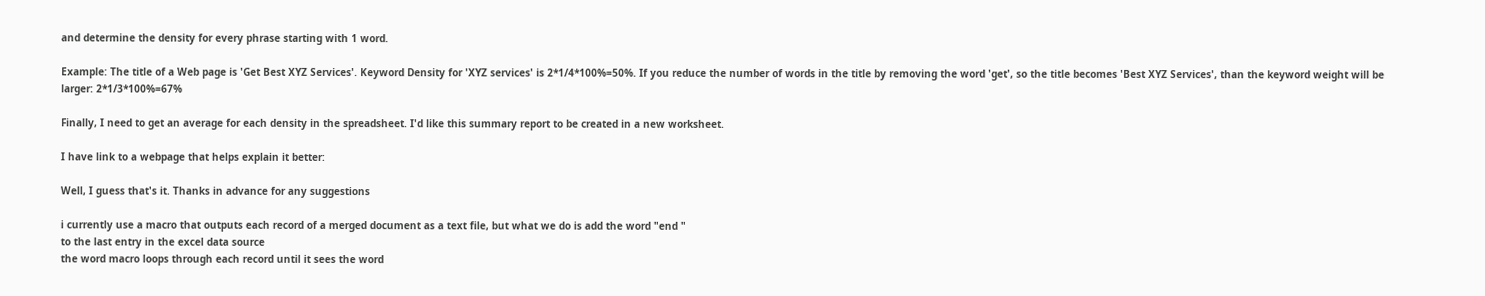and determine the density for every phrase starting with 1 word.

Example: The title of a Web page is 'Get Best XYZ Services'. Keyword Density for 'XYZ services' is 2*1/4*100%=50%. If you reduce the number of words in the title by removing the word 'get', so the title becomes 'Best XYZ Services', than the keyword weight will be larger: 2*1/3*100%=67%

Finally, I need to get an average for each density in the spreadsheet. I'd like this summary report to be created in a new worksheet.

I have link to a webpage that helps explain it better:

Well, I guess that's it. Thanks in advance for any suggestions

i currently use a macro that outputs each record of a merged document as a text file, but what we do is add the word "end "
to the last entry in the excel data source
the word macro loops through each record until it sees the word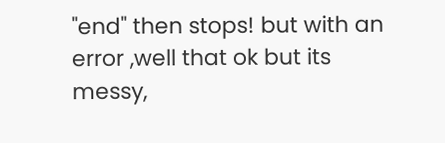"end" then stops! but with an error ,well that ok but its messy,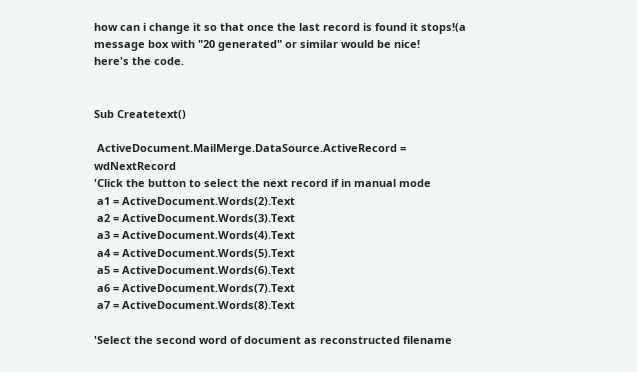how can i change it so that once the last record is found it stops!(a message box with "20 generated" or similar would be nice!
here's the code.


Sub Createtext()

 ActiveDocument.MailMerge.DataSource.ActiveRecord = wdNextRecord
'Click the button to select the next record if in manual mode
 a1 = ActiveDocument.Words(2).Text
 a2 = ActiveDocument.Words(3).Text
 a3 = ActiveDocument.Words(4).Text
 a4 = ActiveDocument.Words(5).Text
 a5 = ActiveDocument.Words(6).Text
 a6 = ActiveDocument.Words(7).Text
 a7 = ActiveDocument.Words(8).Text

'Select the second word of document as reconstructed filename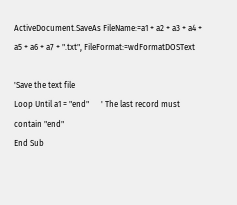ActiveDocument.SaveAs FileName:=a1 + a2 + a3 + a4 + a5 + a6 + a7 + ".txt", FileFormat:=wdFormatDOSText

'Save the text file
Loop Until a1 = "end"      ' The last record must contain "end"
End Sub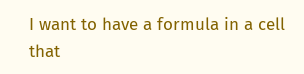I want to have a formula in a cell that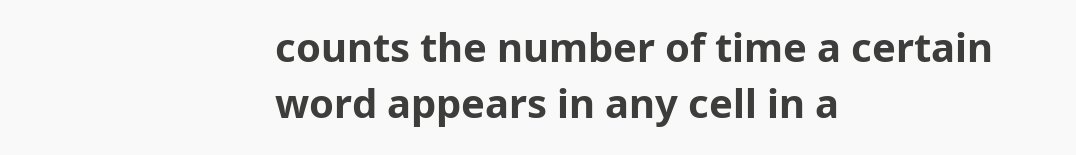counts the number of time a certain
word appears in any cell in a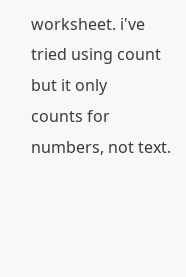worksheet. i've tried using count but it only
counts for numbers, not text.